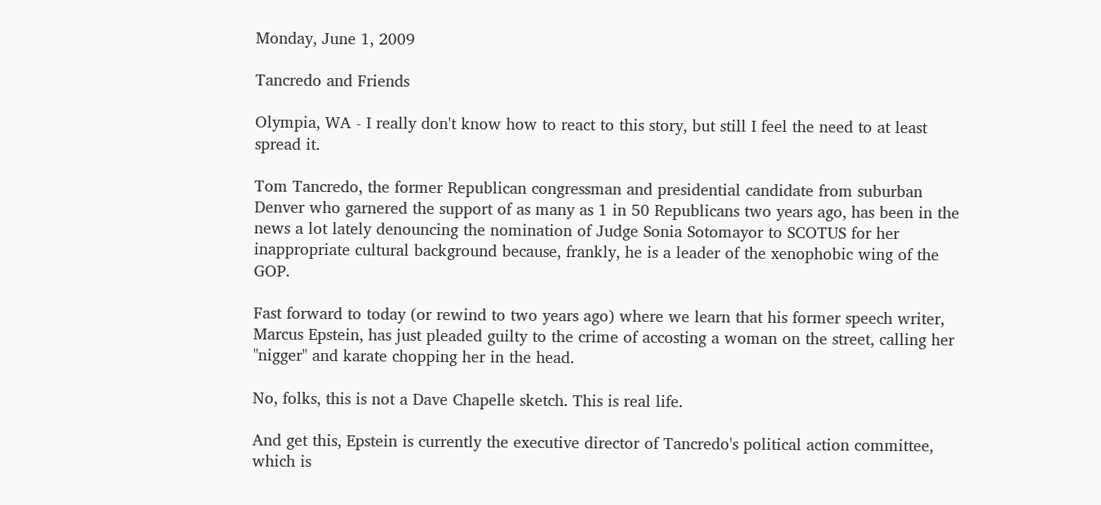Monday, June 1, 2009

Tancredo and Friends

Olympia, WA - I really don't know how to react to this story, but still I feel the need to at least spread it.

Tom Tancredo, the former Republican congressman and presidential candidate from suburban Denver who garnered the support of as many as 1 in 50 Republicans two years ago, has been in the news a lot lately denouncing the nomination of Judge Sonia Sotomayor to SCOTUS for her inappropriate cultural background because, frankly, he is a leader of the xenophobic wing of the GOP.

Fast forward to today (or rewind to two years ago) where we learn that his former speech writer, Marcus Epstein, has just pleaded guilty to the crime of accosting a woman on the street, calling her "nigger" and karate chopping her in the head.

No, folks, this is not a Dave Chapelle sketch. This is real life.

And get this, Epstein is currently the executive director of Tancredo's political action committee, which is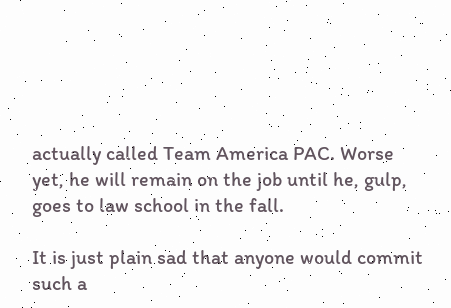actually called Team America PAC. Worse yet, he will remain on the job until he, gulp, goes to law school in the fall.

It is just plain sad that anyone would commit such a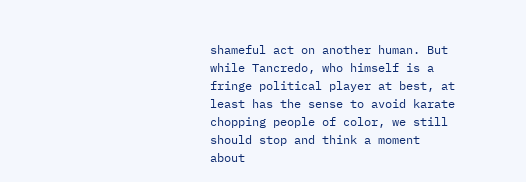shameful act on another human. But while Tancredo, who himself is a fringe political player at best, at least has the sense to avoid karate chopping people of color, we still should stop and think a moment about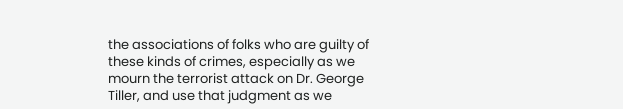the associations of folks who are guilty of these kinds of crimes, especially as we mourn the terrorist attack on Dr. George Tiller, and use that judgment as we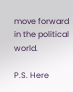move forward in the political world.

P.S. Here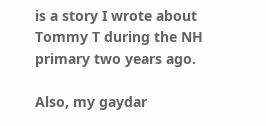is a story I wrote about Tommy T during the NH primary two years ago.

Also, my gaydar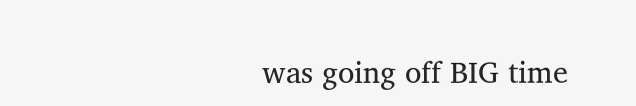was going off BIG time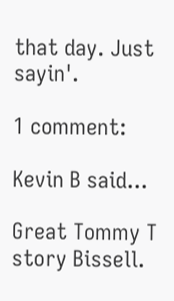that day. Just sayin'.

1 comment:

Kevin B said...

Great Tommy T story Bissell.